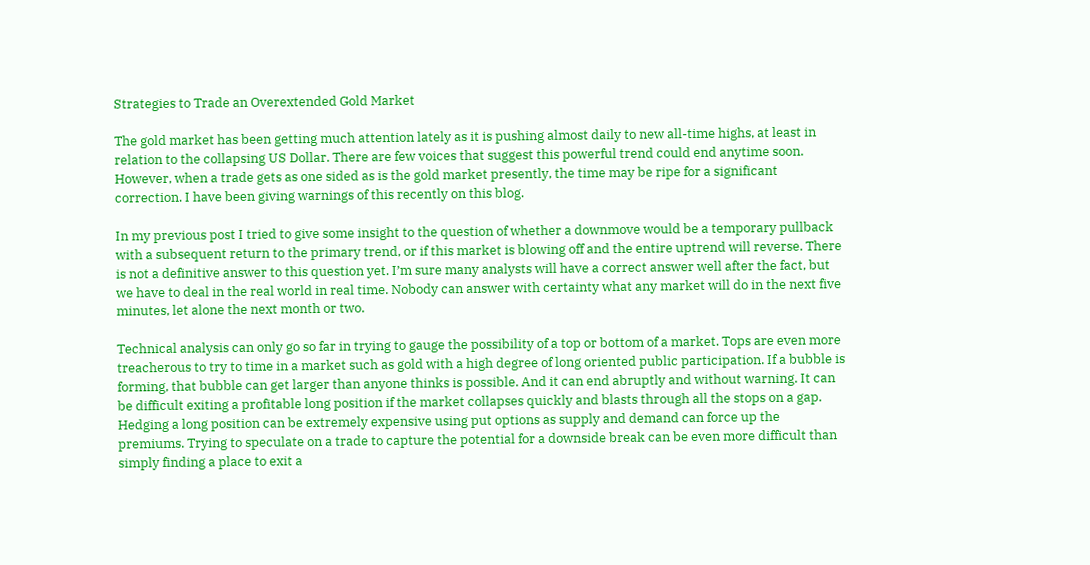Strategies to Trade an Overextended Gold Market

The gold market has been getting much attention lately as it is pushing almost daily to new all-time highs, at least in relation to the collapsing US Dollar. There are few voices that suggest this powerful trend could end anytime soon. However, when a trade gets as one sided as is the gold market presently, the time may be ripe for a significant correction. I have been giving warnings of this recently on this blog.

In my previous post I tried to give some insight to the question of whether a downmove would be a temporary pullback with a subsequent return to the primary trend, or if this market is blowing off and the entire uptrend will reverse. There is not a definitive answer to this question yet. I’m sure many analysts will have a correct answer well after the fact, but we have to deal in the real world in real time. Nobody can answer with certainty what any market will do in the next five minutes, let alone the next month or two.

Technical analysis can only go so far in trying to gauge the possibility of a top or bottom of a market. Tops are even more treacherous to try to time in a market such as gold with a high degree of long oriented public participation. If a bubble is forming, that bubble can get larger than anyone thinks is possible. And it can end abruptly and without warning. It can be difficult exiting a profitable long position if the market collapses quickly and blasts through all the stops on a gap. Hedging a long position can be extremely expensive using put options as supply and demand can force up the premiums. Trying to speculate on a trade to capture the potential for a downside break can be even more difficult than simply finding a place to exit a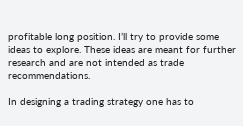profitable long position. I’ll try to provide some ideas to explore. These ideas are meant for further research and are not intended as trade recommendations.

In designing a trading strategy one has to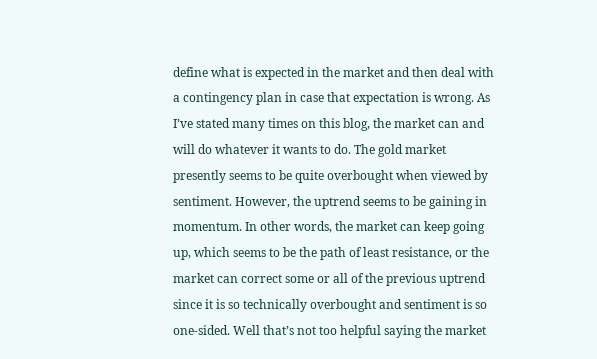define what is expected in the market and then deal with a contingency plan in case that expectation is wrong. As I’ve stated many times on this blog, the market can and will do whatever it wants to do. The gold market presently seems to be quite overbought when viewed by sentiment. However, the uptrend seems to be gaining in momentum. In other words, the market can keep going up, which seems to be the path of least resistance, or the market can correct some or all of the previous uptrend since it is so technically overbought and sentiment is so one-sided. Well that’s not too helpful saying the market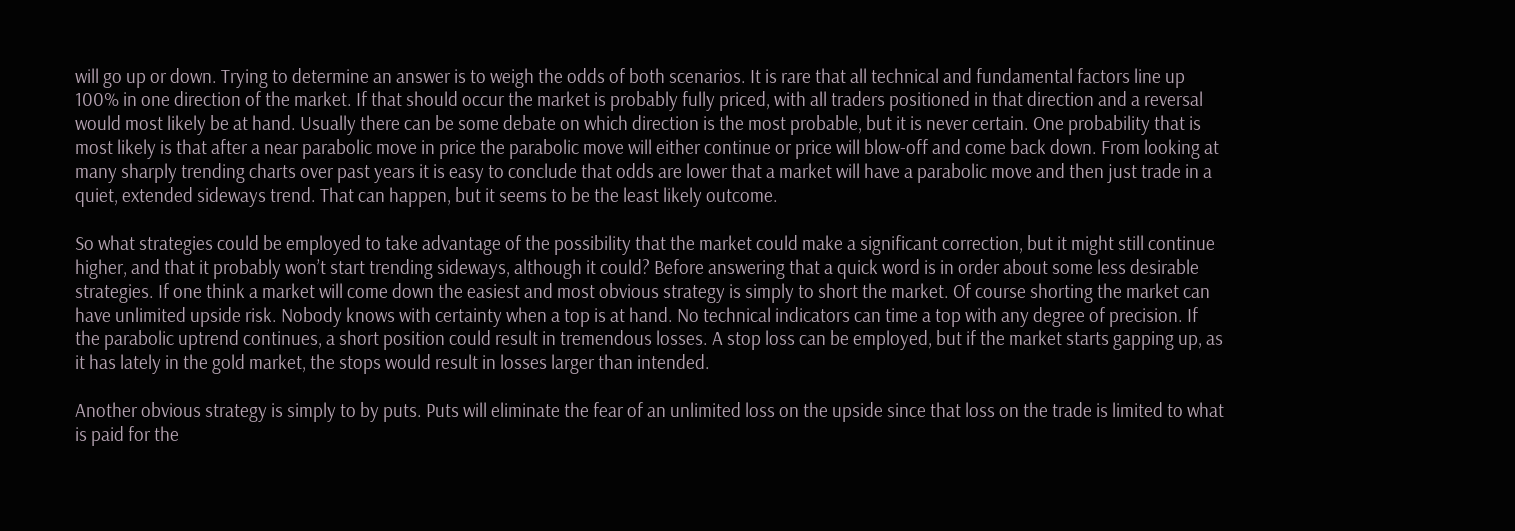will go up or down. Trying to determine an answer is to weigh the odds of both scenarios. It is rare that all technical and fundamental factors line up 100% in one direction of the market. If that should occur the market is probably fully priced, with all traders positioned in that direction and a reversal would most likely be at hand. Usually there can be some debate on which direction is the most probable, but it is never certain. One probability that is most likely is that after a near parabolic move in price the parabolic move will either continue or price will blow-off and come back down. From looking at many sharply trending charts over past years it is easy to conclude that odds are lower that a market will have a parabolic move and then just trade in a quiet, extended sideways trend. That can happen, but it seems to be the least likely outcome.

So what strategies could be employed to take advantage of the possibility that the market could make a significant correction, but it might still continue higher, and that it probably won’t start trending sideways, although it could? Before answering that a quick word is in order about some less desirable strategies. If one think a market will come down the easiest and most obvious strategy is simply to short the market. Of course shorting the market can have unlimited upside risk. Nobody knows with certainty when a top is at hand. No technical indicators can time a top with any degree of precision. If the parabolic uptrend continues, a short position could result in tremendous losses. A stop loss can be employed, but if the market starts gapping up, as it has lately in the gold market, the stops would result in losses larger than intended.

Another obvious strategy is simply to by puts. Puts will eliminate the fear of an unlimited loss on the upside since that loss on the trade is limited to what is paid for the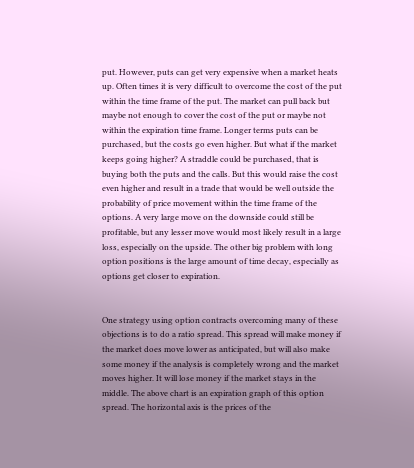put. However, puts can get very expensive when a market heats up. Often times it is very difficult to overcome the cost of the put within the time frame of the put. The market can pull back but maybe not enough to cover the cost of the put or maybe not within the expiration time frame. Longer terms puts can be purchased, but the costs go even higher. But what if the market keeps going higher? A straddle could be purchased, that is buying both the puts and the calls. But this would raise the cost even higher and result in a trade that would be well outside the probability of price movement within the time frame of the options. A very large move on the downside could still be profitable, but any lesser move would most likely result in a large loss, especially on the upside. The other big problem with long option positions is the large amount of time decay, especially as options get closer to expiration.


One strategy using option contracts overcoming many of these objections is to do a ratio spread. This spread will make money if the market does move lower as anticipated, but will also make some money if the analysis is completely wrong and the market moves higher. It will lose money if the market stays in the middle. The above chart is an expiration graph of this option spread. The horizontal axis is the prices of the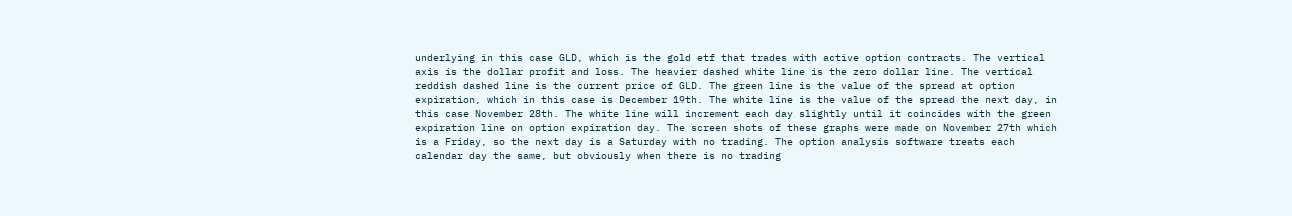underlying in this case GLD, which is the gold etf that trades with active option contracts. The vertical axis is the dollar profit and loss. The heavier dashed white line is the zero dollar line. The vertical reddish dashed line is the current price of GLD. The green line is the value of the spread at option expiration, which in this case is December 19th. The white line is the value of the spread the next day, in this case November 28th. The white line will increment each day slightly until it coincides with the green expiration line on option expiration day. The screen shots of these graphs were made on November 27th which is a Friday, so the next day is a Saturday with no trading. The option analysis software treats each calendar day the same, but obviously when there is no trading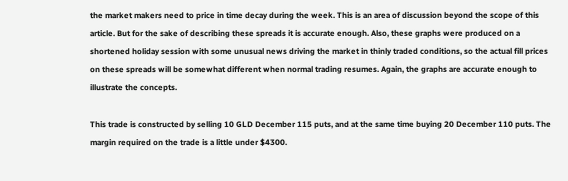the market makers need to price in time decay during the week. This is an area of discussion beyond the scope of this article. But for the sake of describing these spreads it is accurate enough. Also, these graphs were produced on a shortened holiday session with some unusual news driving the market in thinly traded conditions, so the actual fill prices on these spreads will be somewhat different when normal trading resumes. Again, the graphs are accurate enough to illustrate the concepts.

This trade is constructed by selling 10 GLD December 115 puts, and at the same time buying 20 December 110 puts. The margin required on the trade is a little under $4300.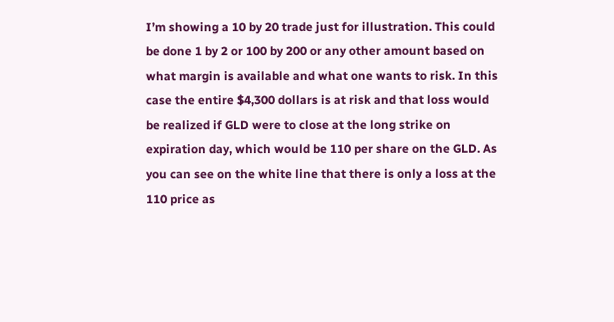I’m showing a 10 by 20 trade just for illustration. This could be done 1 by 2 or 100 by 200 or any other amount based on what margin is available and what one wants to risk. In this case the entire $4,300 dollars is at risk and that loss would be realized if GLD were to close at the long strike on expiration day, which would be 110 per share on the GLD. As you can see on the white line that there is only a loss at the 110 price as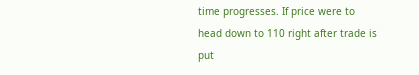time progresses. If price were to head down to 110 right after trade is put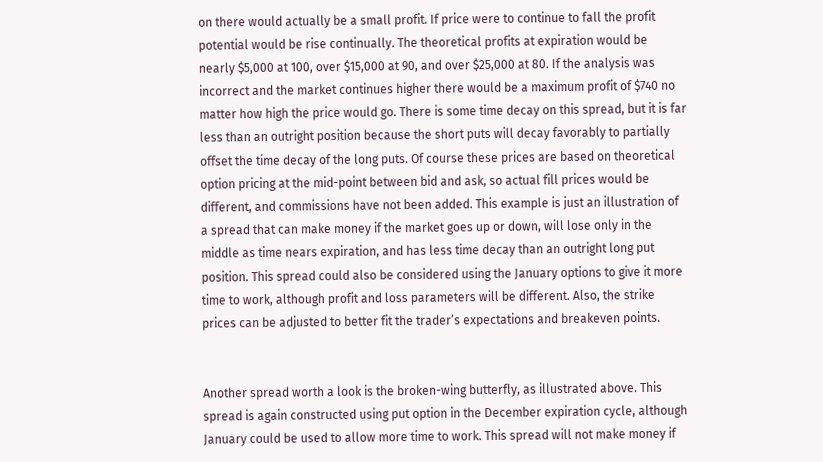on there would actually be a small profit. If price were to continue to fall the profit potential would be rise continually. The theoretical profits at expiration would be nearly $5,000 at 100, over $15,000 at 90, and over $25,000 at 80. If the analysis was incorrect and the market continues higher there would be a maximum profit of $740 no matter how high the price would go. There is some time decay on this spread, but it is far less than an outright position because the short puts will decay favorably to partially offset the time decay of the long puts. Of course these prices are based on theoretical option pricing at the mid-point between bid and ask, so actual fill prices would be different, and commissions have not been added. This example is just an illustration of a spread that can make money if the market goes up or down, will lose only in the middle as time nears expiration, and has less time decay than an outright long put position. This spread could also be considered using the January options to give it more time to work, although profit and loss parameters will be different. Also, the strike prices can be adjusted to better fit the trader’s expectations and breakeven points.


Another spread worth a look is the broken-wing butterfly, as illustrated above. This spread is again constructed using put option in the December expiration cycle, although January could be used to allow more time to work. This spread will not make money if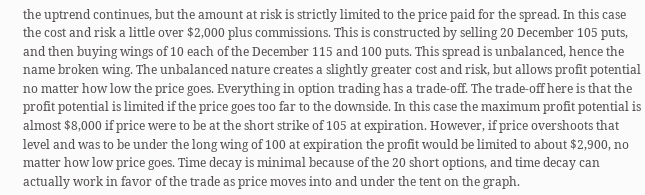the uptrend continues, but the amount at risk is strictly limited to the price paid for the spread. In this case the cost and risk a little over $2,000 plus commissions. This is constructed by selling 20 December 105 puts, and then buying wings of 10 each of the December 115 and 100 puts. This spread is unbalanced, hence the name broken wing. The unbalanced nature creates a slightly greater cost and risk, but allows profit potential no matter how low the price goes. Everything in option trading has a trade-off. The trade-off here is that the profit potential is limited if the price goes too far to the downside. In this case the maximum profit potential is almost $8,000 if price were to be at the short strike of 105 at expiration. However, if price overshoots that level and was to be under the long wing of 100 at expiration the profit would be limited to about $2,900, no matter how low price goes. Time decay is minimal because of the 20 short options, and time decay can actually work in favor of the trade as price moves into and under the tent on the graph.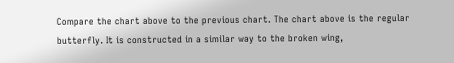Compare the chart above to the previous chart. The chart above is the regular butterfly. It is constructed in a similar way to the broken wing,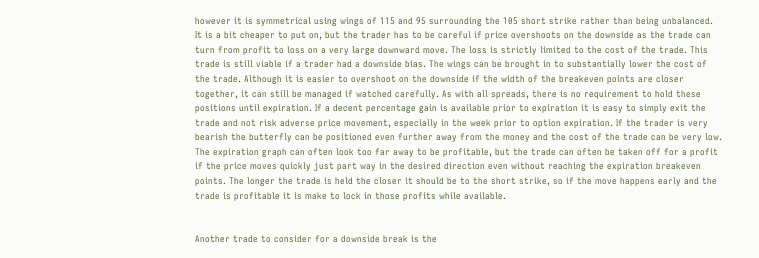however it is symmetrical using wings of 115 and 95 surrounding the 105 short strike rather than being unbalanced. It is a bit cheaper to put on, but the trader has to be careful if price overshoots on the downside as the trade can turn from profit to loss on a very large downward move. The loss is strictly limited to the cost of the trade. This trade is still viable if a trader had a downside bias. The wings can be brought in to substantially lower the cost of the trade. Although it is easier to overshoot on the downside if the width of the breakeven points are closer together, it can still be managed if watched carefully. As with all spreads, there is no requirement to hold these positions until expiration. If a decent percentage gain is available prior to expiration it is easy to simply exit the trade and not risk adverse price movement, especially in the week prior to option expiration. If the trader is very bearish the butterfly can be positioned even further away from the money and the cost of the trade can be very low. The expiration graph can often look too far away to be profitable, but the trade can often be taken off for a profit if the price moves quickly just part way in the desired direction even without reaching the expiration breakeven points. The longer the trade is held the closer it should be to the short strike, so if the move happens early and the trade is profitable it is make to lock in those profits while available.


Another trade to consider for a downside break is the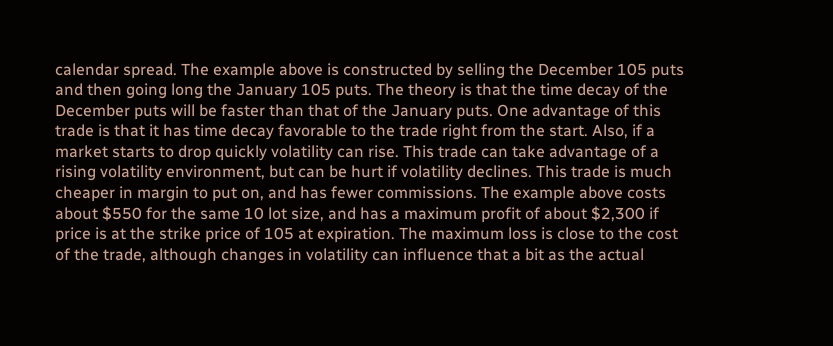calendar spread. The example above is constructed by selling the December 105 puts and then going long the January 105 puts. The theory is that the time decay of the December puts will be faster than that of the January puts. One advantage of this trade is that it has time decay favorable to the trade right from the start. Also, if a market starts to drop quickly volatility can rise. This trade can take advantage of a rising volatility environment, but can be hurt if volatility declines. This trade is much cheaper in margin to put on, and has fewer commissions. The example above costs about $550 for the same 10 lot size, and has a maximum profit of about $2,300 if price is at the strike price of 105 at expiration. The maximum loss is close to the cost of the trade, although changes in volatility can influence that a bit as the actual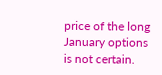price of the long January options is not certain.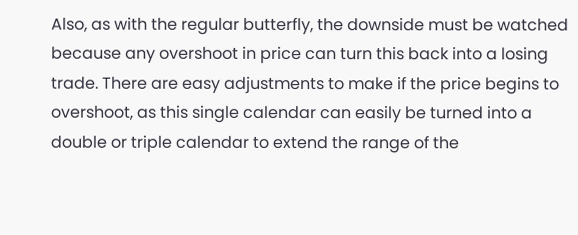Also, as with the regular butterfly, the downside must be watched because any overshoot in price can turn this back into a losing trade. There are easy adjustments to make if the price begins to overshoot, as this single calendar can easily be turned into a double or triple calendar to extend the range of the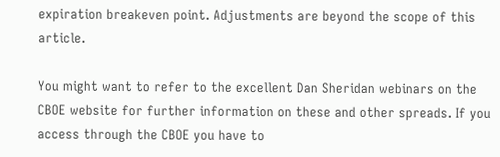expiration breakeven point. Adjustments are beyond the scope of this article.

You might want to refer to the excellent Dan Sheridan webinars on the CBOE website for further information on these and other spreads. If you access through the CBOE you have to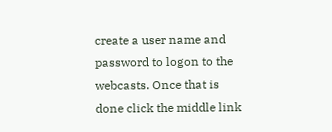create a user name and password to logon to the webcasts. Once that is done click the middle link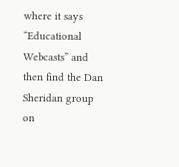where it says “Educational Webcasts” and then find the Dan Sheridan group on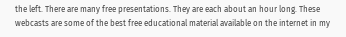the left. There are many free presentations. They are each about an hour long. These webcasts are some of the best free educational material available on the internet in my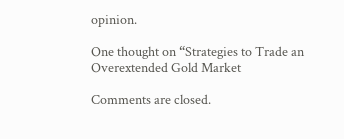opinion.

One thought on “Strategies to Trade an Overextended Gold Market

Comments are closed.